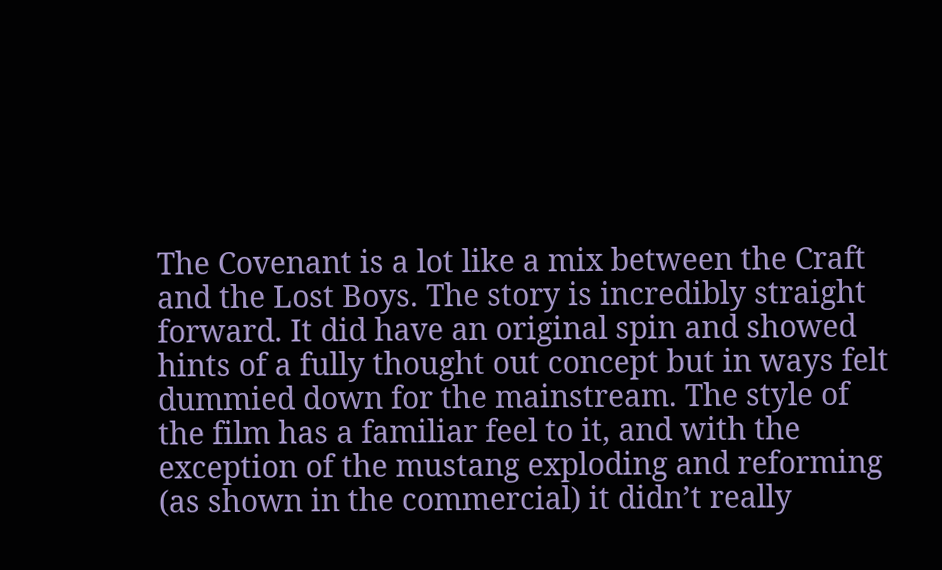The Covenant is a lot like a mix between the Craft and the Lost Boys. The story is incredibly straight forward. It did have an original spin and showed hints of a fully thought out concept but in ways felt dummied down for the mainstream. The style of the film has a familiar feel to it, and with the exception of the mustang exploding and reforming (as shown in the commercial) it didn’t really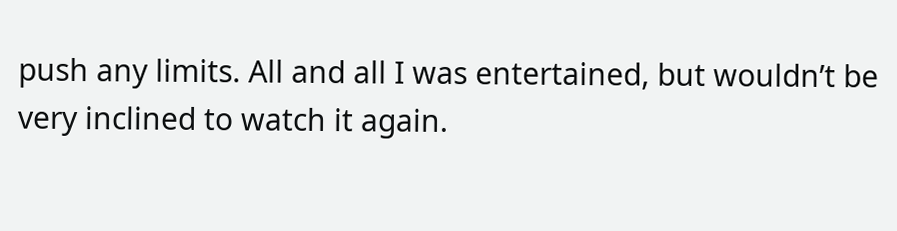push any limits. All and all I was entertained, but wouldn’t be very inclined to watch it again.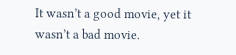It wasn’t a good movie, yet it wasn’t a bad movie.